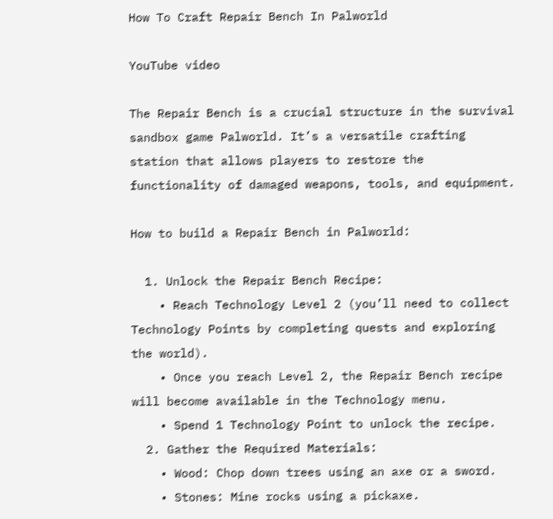How To Craft Repair Bench In Palworld

YouTube video

The Repair Bench is a crucial structure in the survival sandbox game Palworld. It’s a versatile crafting station that allows players to restore the functionality of damaged weapons, tools, and equipment.

How to build a Repair Bench in Palworld:

  1. Unlock the Repair Bench Recipe:
    • Reach Technology Level 2 (you’ll need to collect Technology Points by completing quests and exploring the world).
    • Once you reach Level 2, the Repair Bench recipe will become available in the Technology menu.
    • Spend 1 Technology Point to unlock the recipe.
  2. Gather the Required Materials:
    • Wood: Chop down trees using an axe or a sword.
    • Stones: Mine rocks using a pickaxe.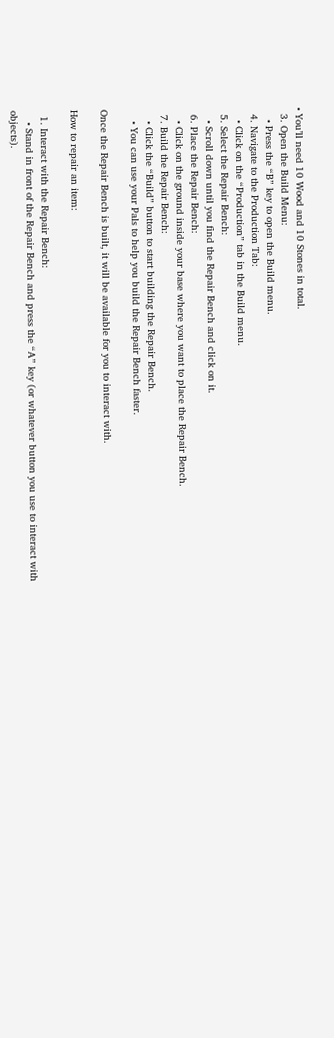• You’ll need 10 Wood and 10 Stones in total.
  3. Open the Build Menu:
    • Press the “B” key to open the Build menu.
  4. Navigate to the Production Tab:
    • Click on the “Production” tab in the Build menu.
  5. Select the Repair Bench:
    • Scroll down until you find the Repair Bench and click on it.
  6. Place the Repair Bench:
    • Click on the ground inside your base where you want to place the Repair Bench.
  7. Build the Repair Bench:
    • Click the “Build” button to start building the Repair Bench.
    • You can use your Pals to help you build the Repair Bench faster.

Once the Repair Bench is built, it will be available for you to interact with.

How to repair an item:

  1. Interact with the Repair Bench:
    • Stand in front of the Repair Bench and press the “A” key (or whatever button you use to interact with objects).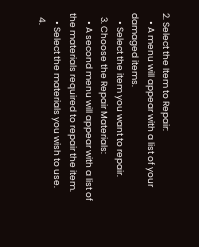2. Select the Item to Repair:
    • A menu will appear with a list of your damaged items.
    • Select the item you want to repair.
  3. Choose the Repair Materials:
    • A second menu will appear with a list of the materials required to repair the item.
    • Select the materials you wish to use.
  4.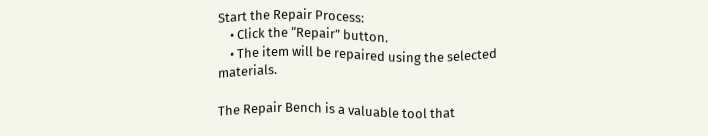Start the Repair Process:
    • Click the “Repair” button.
    • The item will be repaired using the selected materials.

The Repair Bench is a valuable tool that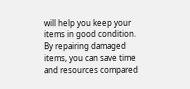will help you keep your items in good condition. By repairing damaged items, you can save time and resources compared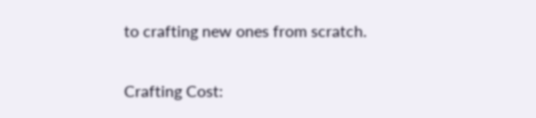to crafting new ones from scratch.

Crafting Cost: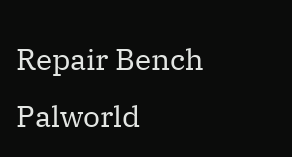Repair Bench Palworld